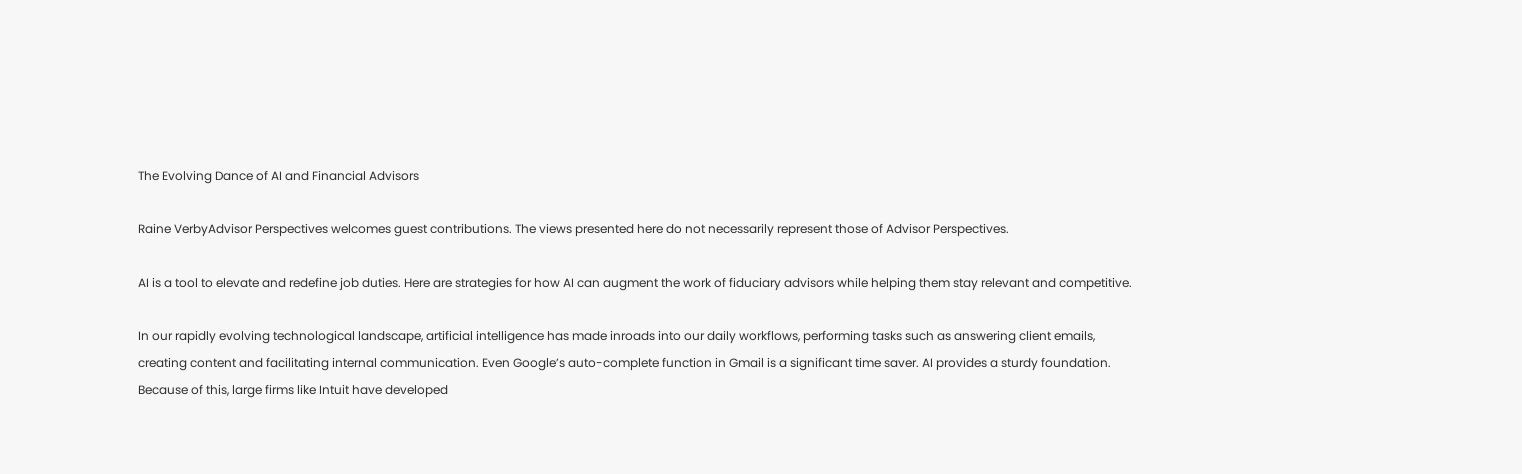The Evolving Dance of AI and Financial Advisors

Raine VerbyAdvisor Perspectives welcomes guest contributions. The views presented here do not necessarily represent those of Advisor Perspectives.

AI is a tool to elevate and redefine job duties. Here are strategies for how AI can augment the work of fiduciary advisors while helping them stay relevant and competitive.

In our rapidly evolving technological landscape, artificial intelligence has made inroads into our daily workflows, performing tasks such as answering client emails, creating content and facilitating internal communication. Even Google’s auto-complete function in Gmail is a significant time saver. AI provides a sturdy foundation. Because of this, large firms like Intuit have developed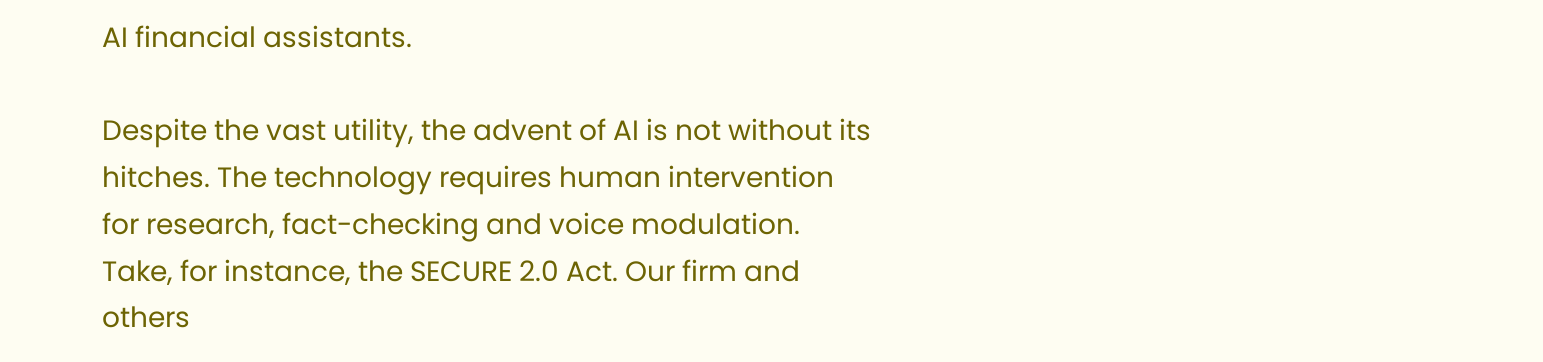AI financial assistants.

Despite the vast utility, the advent of AI is not without its hitches. The technology requires human intervention for research, fact-checking and voice modulation. Take, for instance, the SECURE 2.0 Act. Our firm and others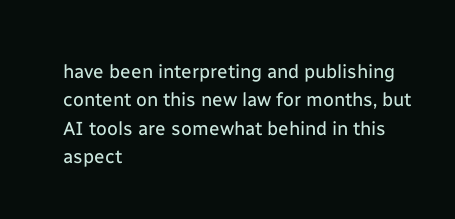have been interpreting and publishing content on this new law for months, but AI tools are somewhat behind in this aspect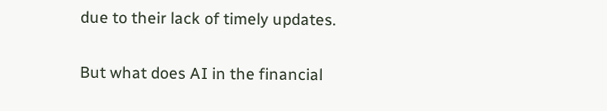due to their lack of timely updates.

But what does AI in the financial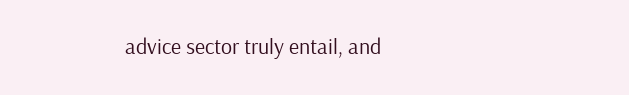advice sector truly entail, and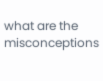what are the misconceptions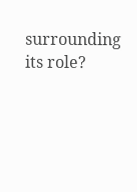surrounding its role?